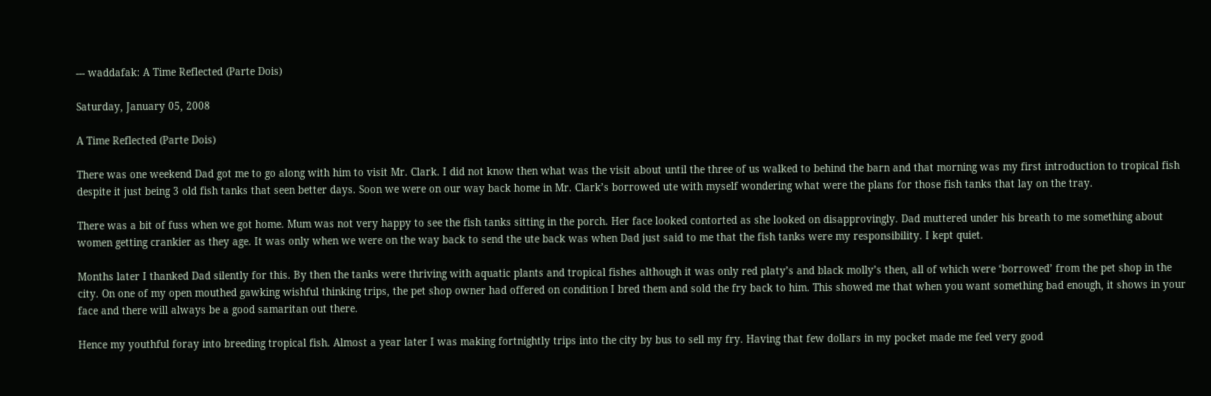--- waddafak: A Time Reflected (Parte Dois)

Saturday, January 05, 2008

A Time Reflected (Parte Dois)

There was one weekend Dad got me to go along with him to visit Mr. Clark. I did not know then what was the visit about until the three of us walked to behind the barn and that morning was my first introduction to tropical fish despite it just being 3 old fish tanks that seen better days. Soon we were on our way back home in Mr. Clark’s borrowed ute with myself wondering what were the plans for those fish tanks that lay on the tray.

There was a bit of fuss when we got home. Mum was not very happy to see the fish tanks sitting in the porch. Her face looked contorted as she looked on disapprovingly. Dad muttered under his breath to me something about women getting crankier as they age. It was only when we were on the way back to send the ute back was when Dad just said to me that the fish tanks were my responsibility. I kept quiet.

Months later I thanked Dad silently for this. By then the tanks were thriving with aquatic plants and tropical fishes although it was only red platy’s and black molly’s then, all of which were ‘borrowed’ from the pet shop in the city. On one of my open mouthed gawking wishful thinking trips, the pet shop owner had offered on condition I bred them and sold the fry back to him. This showed me that when you want something bad enough, it shows in your face and there will always be a good samaritan out there.

Hence my youthful foray into breeding tropical fish. Almost a year later I was making fortnightly trips into the city by bus to sell my fry. Having that few dollars in my pocket made me feel very good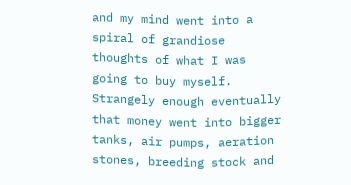and my mind went into a spiral of grandiose thoughts of what I was going to buy myself. Strangely enough eventually that money went into bigger tanks, air pumps, aeration stones, breeding stock and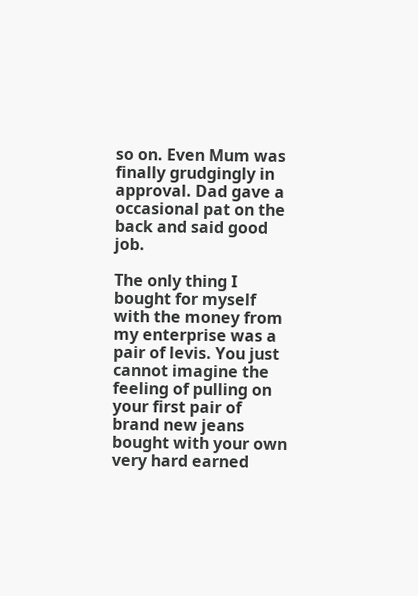so on. Even Mum was finally grudgingly in approval. Dad gave a occasional pat on the back and said good job.

The only thing I bought for myself with the money from my enterprise was a pair of levis. You just cannot imagine the feeling of pulling on your first pair of brand new jeans bought with your own very hard earned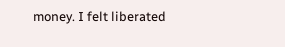money. I felt liberated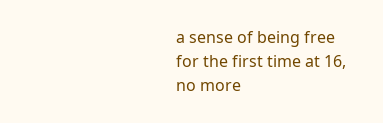a sense of being free for the first time at 16, no more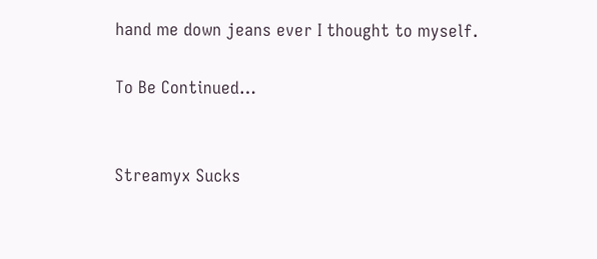hand me down jeans ever I thought to myself.

To Be Continued…


Streamyx Sucks